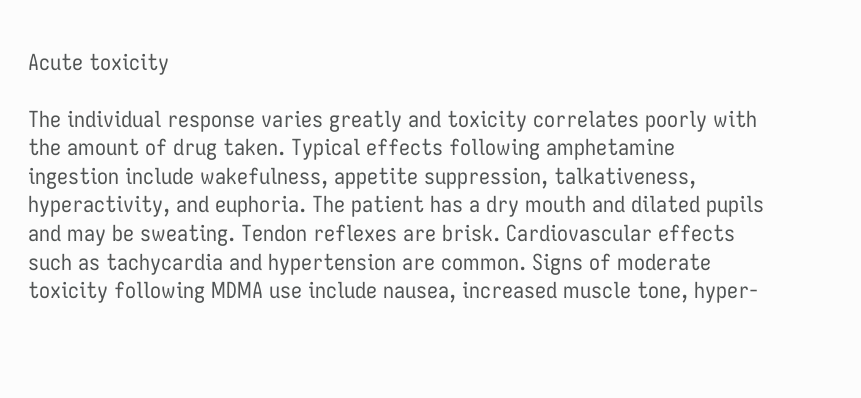Acute toxicity

The individual response varies greatly and toxicity correlates poorly with the amount of drug taken. Typical effects following amphetamine ingestion include wakefulness, appetite suppression, talkativeness, hyperactivity, and euphoria. The patient has a dry mouth and dilated pupils and may be sweating. Tendon reflexes are brisk. Cardiovascular effects such as tachycardia and hypertension are common. Signs of moderate toxicity following MDMA use include nausea, increased muscle tone, hyper-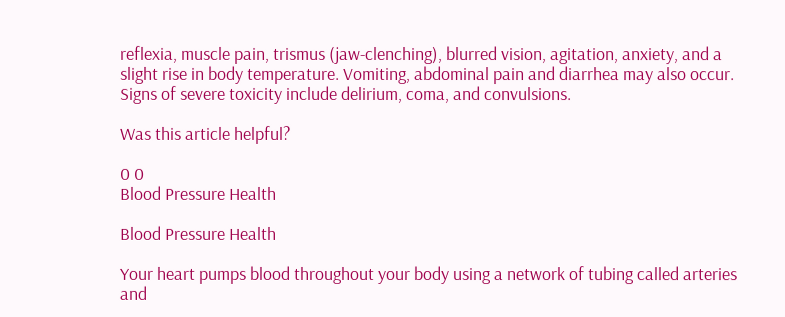reflexia, muscle pain, trismus (jaw-clenching), blurred vision, agitation, anxiety, and a slight rise in body temperature. Vomiting, abdominal pain and diarrhea may also occur. Signs of severe toxicity include delirium, coma, and convulsions.

Was this article helpful?

0 0
Blood Pressure Health

Blood Pressure Health

Your heart pumps blood throughout your body using a network of tubing called arteries and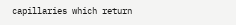capillaries which return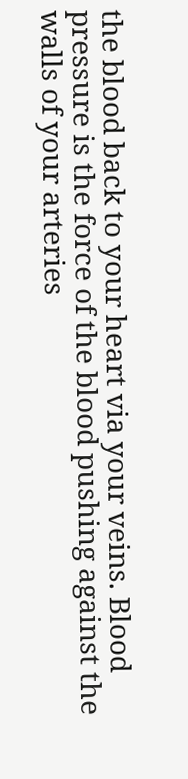the blood back to your heart via your veins. Blood pressure is the force of the blood pushing against the walls of your arteries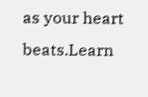as your heart beats.Learn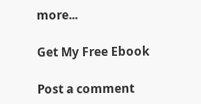more...

Get My Free Ebook

Post a comment